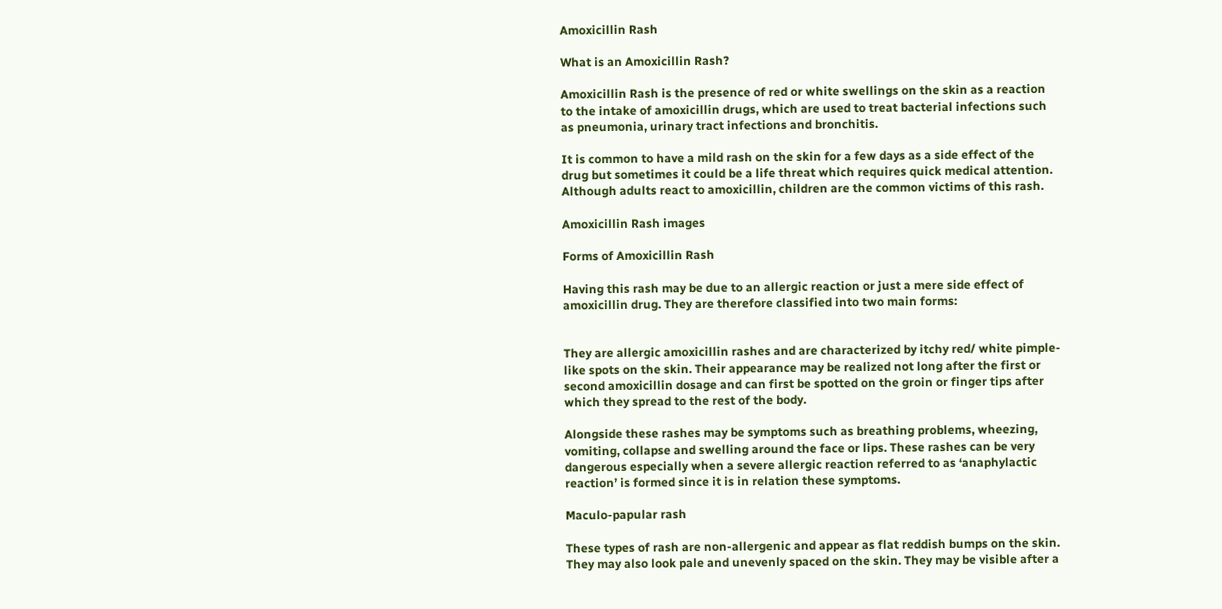Amoxicillin Rash

What is an Amoxicillin Rash?

Amoxicillin Rash is the presence of red or white swellings on the skin as a reaction to the intake of amoxicillin drugs, which are used to treat bacterial infections such as pneumonia, urinary tract infections and bronchitis.

It is common to have a mild rash on the skin for a few days as a side effect of the drug but sometimes it could be a life threat which requires quick medical attention. Although adults react to amoxicillin, children are the common victims of this rash.

Amoxicillin Rash images

Forms of Amoxicillin Rash

Having this rash may be due to an allergic reaction or just a mere side effect of amoxicillin drug. They are therefore classified into two main forms:


They are allergic amoxicillin rashes and are characterized by itchy red/ white pimple-like spots on the skin. Their appearance may be realized not long after the first or second amoxicillin dosage and can first be spotted on the groin or finger tips after which they spread to the rest of the body.

Alongside these rashes may be symptoms such as breathing problems, wheezing, vomiting, collapse and swelling around the face or lips. These rashes can be very dangerous especially when a severe allergic reaction referred to as ‘anaphylactic reaction’ is formed since it is in relation these symptoms.

Maculo-papular rash

These types of rash are non-allergenic and appear as flat reddish bumps on the skin. They may also look pale and unevenly spaced on the skin. They may be visible after a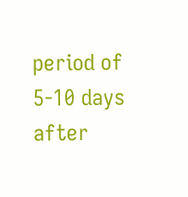period of 5-10 days after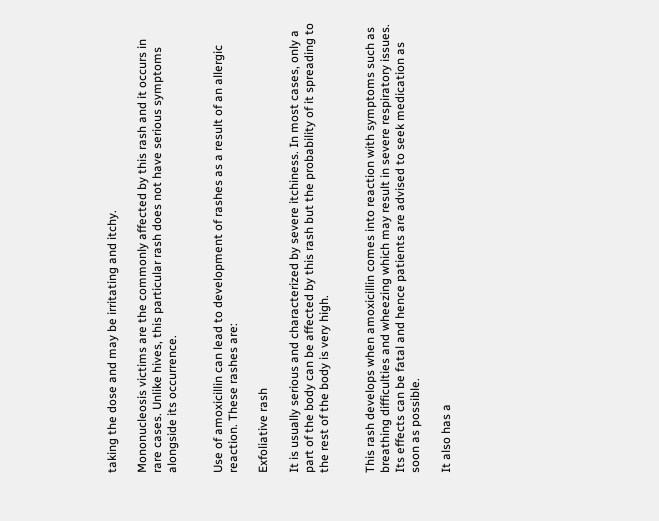taking the dose and may be irritating and itchy.

Mononucleosis victims are the commonly affected by this rash and it occurs in rare cases. Unlike hives, this particular rash does not have serious symptoms alongside its occurrence.


Use of amoxicillin can lead to development of rashes as a result of an allergic reaction. These rashes are:

Exfoliative rash

It is usually serious and characterized by severe itchiness. In most cases, only a part of the body can be affected by this rash but the probability of it spreading to the rest of the body is very high.


This rash develops when amoxicillin comes into reaction with symptoms such as breathing difficulties and wheezing which may result in severe respiratory issues. Its effects can be fatal and hence patients are advised to seek medication as soon as possible.

It also has a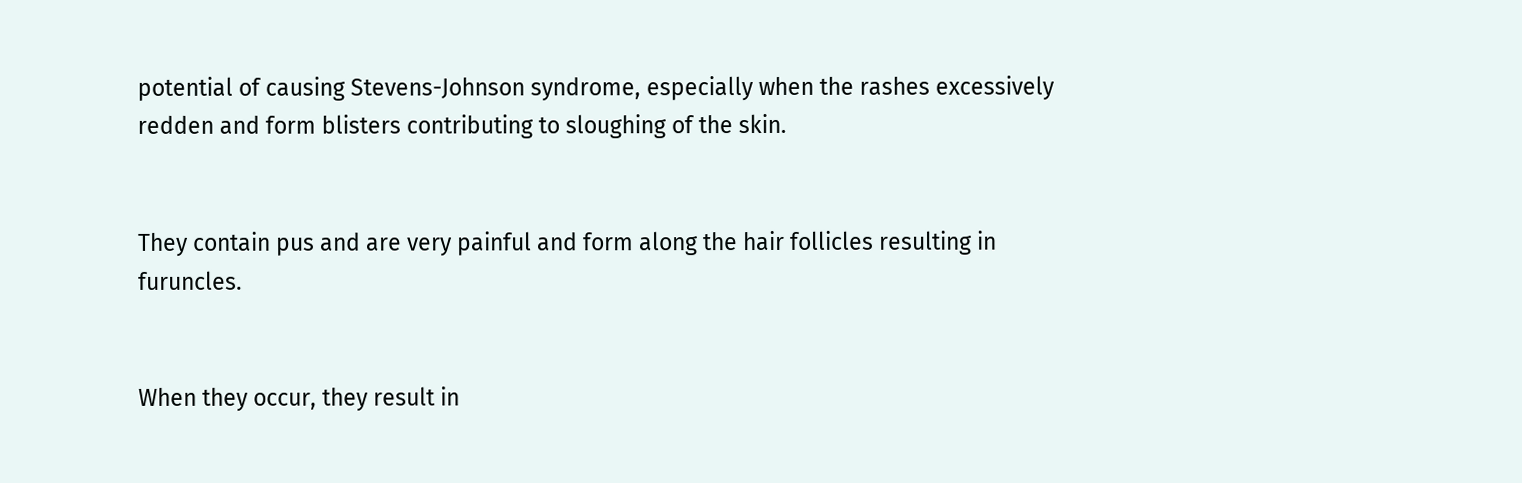potential of causing Stevens-Johnson syndrome, especially when the rashes excessively redden and form blisters contributing to sloughing of the skin.


They contain pus and are very painful and form along the hair follicles resulting in furuncles.


When they occur, they result in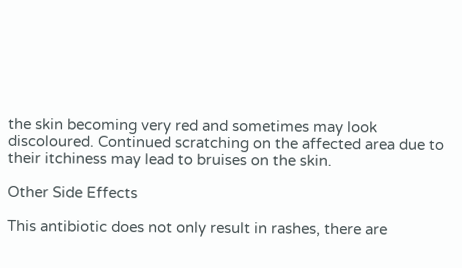the skin becoming very red and sometimes may look discoloured. Continued scratching on the affected area due to their itchiness may lead to bruises on the skin.

Other Side Effects

This antibiotic does not only result in rashes, there are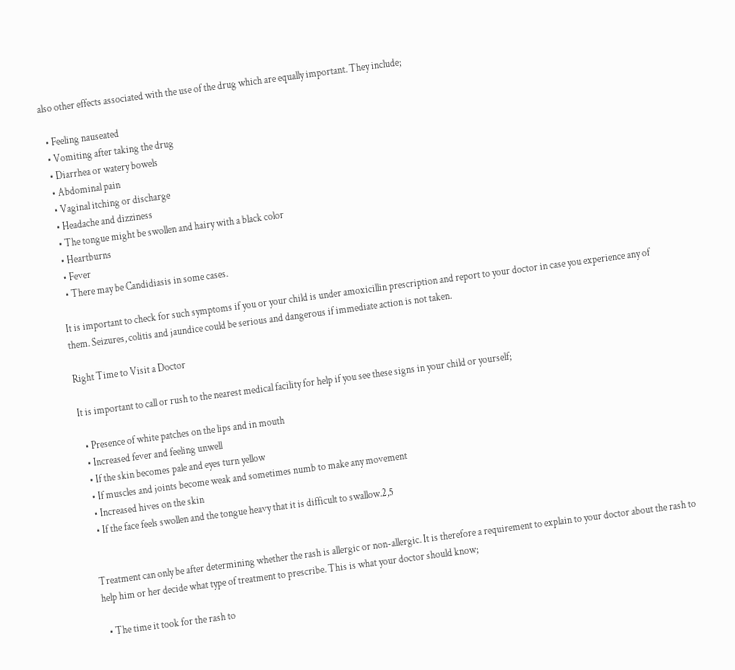also other effects associated with the use of the drug which are equally important. They include;

  • Feeling nauseated
  • Vomiting after taking the drug
  • Diarrhea or watery bowels
  • Abdominal pain
  • Vaginal itching or discharge
  • Headache and dizziness
  • The tongue might be swollen and hairy with a black color
  • Heartburns
  • Fever
  • There may be Candidiasis in some cases.

It is important to check for such symptoms if you or your child is under amoxicillin prescription and report to your doctor in case you experience any of them. Seizures, colitis and jaundice could be serious and dangerous if immediate action is not taken.

Right Time to Visit a Doctor

It is important to call or rush to the nearest medical facility for help if you see these signs in your child or yourself;

  • Presence of white patches on the lips and in mouth
  • Increased fever and feeling unwell
  • If the skin becomes pale and eyes turn yellow
  • If muscles and joints become weak and sometimes numb to make any movement
  • Increased hives on the skin
  • If the face feels swollen and the tongue heavy that it is difficult to swallow.2,5


Treatment can only be after determining whether the rash is allergic or non-allergic. It is therefore a requirement to explain to your doctor about the rash to help him or her decide what type of treatment to prescribe. This is what your doctor should know;

  • The time it took for the rash to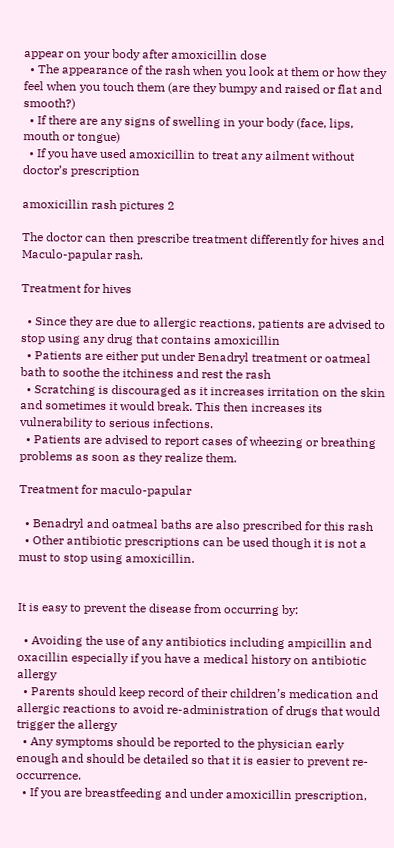appear on your body after amoxicillin dose
  • The appearance of the rash when you look at them or how they feel when you touch them (are they bumpy and raised or flat and smooth?)
  • If there are any signs of swelling in your body (face, lips, mouth or tongue)
  • If you have used amoxicillin to treat any ailment without doctor’s prescription

amoxicillin rash pictures 2

The doctor can then prescribe treatment differently for hives and Maculo-papular rash.

Treatment for hives

  • Since they are due to allergic reactions, patients are advised to stop using any drug that contains amoxicillin
  • Patients are either put under Benadryl treatment or oatmeal bath to soothe the itchiness and rest the rash
  • Scratching is discouraged as it increases irritation on the skin and sometimes it would break. This then increases its vulnerability to serious infections.
  • Patients are advised to report cases of wheezing or breathing problems as soon as they realize them.

Treatment for maculo-papular

  • Benadryl and oatmeal baths are also prescribed for this rash
  • Other antibiotic prescriptions can be used though it is not a must to stop using amoxicillin.


It is easy to prevent the disease from occurring by:

  • Avoiding the use of any antibiotics including ampicillin and oxacillin especially if you have a medical history on antibiotic allergy
  • Parents should keep record of their children’s medication and allergic reactions to avoid re-administration of drugs that would trigger the allergy
  • Any symptoms should be reported to the physician early enough and should be detailed so that it is easier to prevent re-occurrence.
  • If you are breastfeeding and under amoxicillin prescription,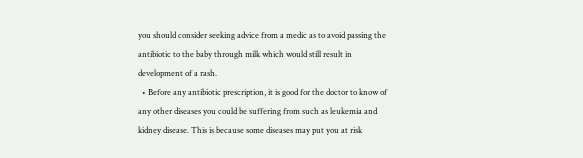you should consider seeking advice from a medic as to avoid passing the antibiotic to the baby through milk which would still result in development of a rash.
  • Before any antibiotic prescription, it is good for the doctor to know of any other diseases you could be suffering from such as leukemia and kidney disease. This is because some diseases may put you at risk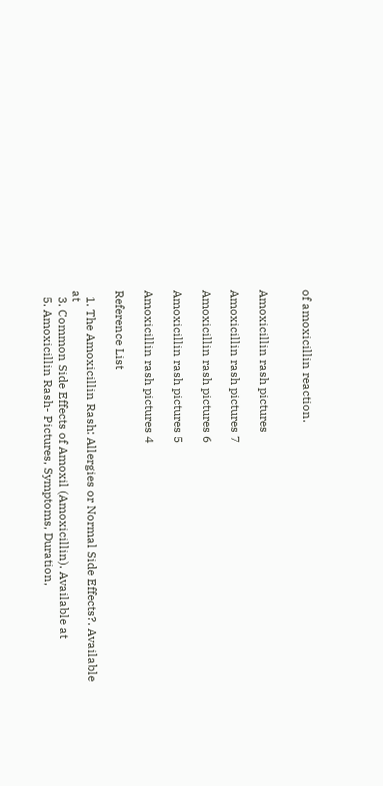of amoxicillin reaction.


Amoxicillin rash pictures

Amoxicillin rash pictures 7

Amoxicillin rash pictures 6

Amoxicillin rash pictures 5

Amoxicillin rash pictures 4

Reference List

  1. The Amoxicillin Rash: Allergies or Normal Side Effects?. Available at
  3. Common Side Effects of Amoxil (Amoxicillin). Available at
  5. Amoxicillin Rash- Pictures, Symptoms, Duration,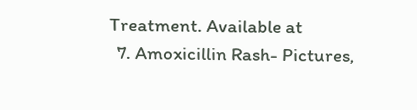Treatment. Available at
  7. Amoxicillin Rash- Pictures,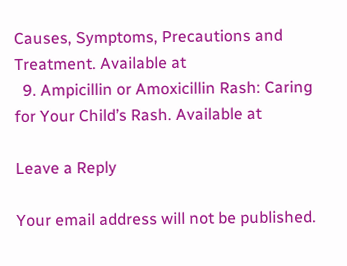Causes, Symptoms, Precautions and Treatment. Available at
  9. Ampicillin or Amoxicillin Rash: Caring for Your Child’s Rash. Available at

Leave a Reply

Your email address will not be published.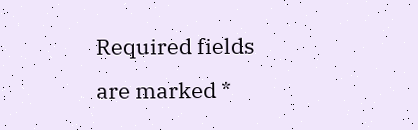Required fields are marked *